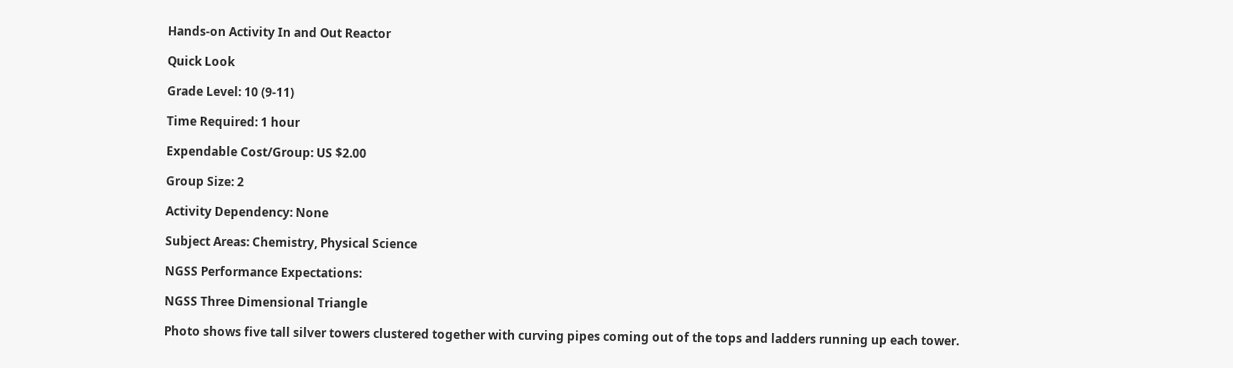Hands-on Activity In and Out Reactor

Quick Look

Grade Level: 10 (9-11)

Time Required: 1 hour

Expendable Cost/Group: US $2.00

Group Size: 2

Activity Dependency: None

Subject Areas: Chemistry, Physical Science

NGSS Performance Expectations:

NGSS Three Dimensional Triangle

Photo shows five tall silver towers clustered together with curving pipes coming out of the tops and ladders running up each tower.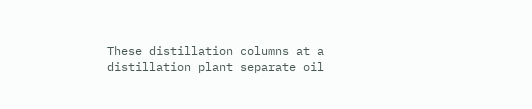These distillation columns at a distillation plant separate oil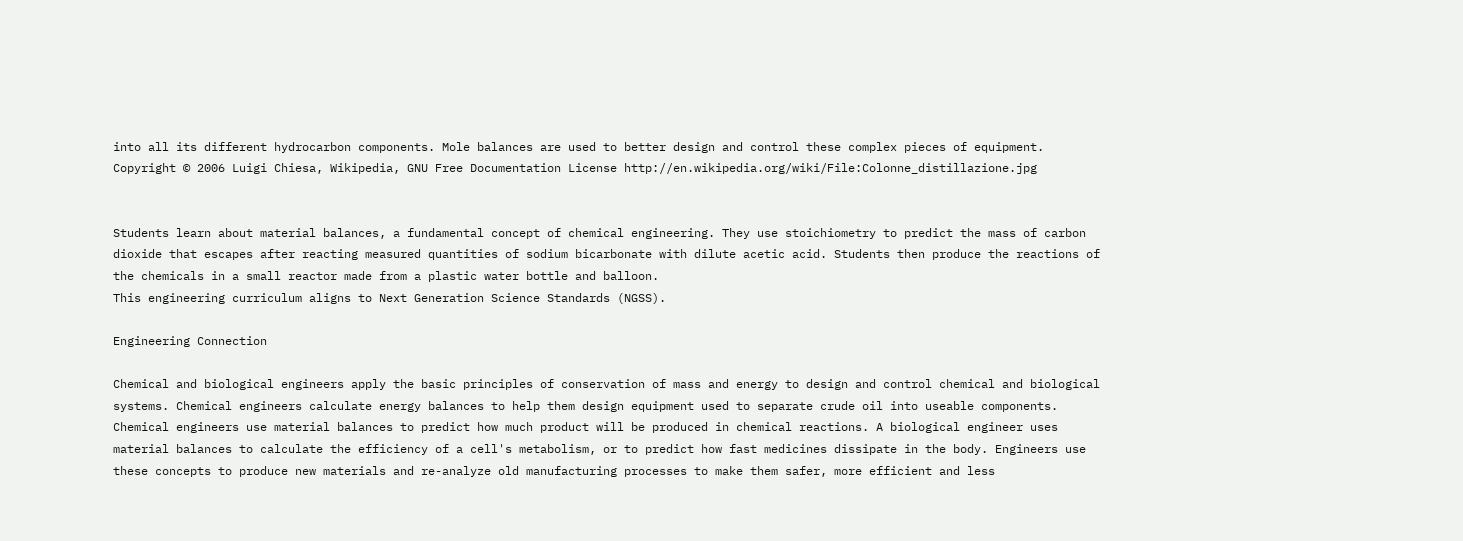into all its different hydrocarbon components. Mole balances are used to better design and control these complex pieces of equipment.
Copyright © 2006 Luigi Chiesa, Wikipedia, GNU Free Documentation License http://en.wikipedia.org/wiki/File:Colonne_distillazione.jpg


Students learn about material balances, a fundamental concept of chemical engineering. They use stoichiometry to predict the mass of carbon dioxide that escapes after reacting measured quantities of sodium bicarbonate with dilute acetic acid. Students then produce the reactions of the chemicals in a small reactor made from a plastic water bottle and balloon.
This engineering curriculum aligns to Next Generation Science Standards (NGSS).

Engineering Connection

Chemical and biological engineers apply the basic principles of conservation of mass and energy to design and control chemical and biological systems. Chemical engineers calculate energy balances to help them design equipment used to separate crude oil into useable components. Chemical engineers use material balances to predict how much product will be produced in chemical reactions. A biological engineer uses material balances to calculate the efficiency of a cell's metabolism, or to predict how fast medicines dissipate in the body. Engineers use these concepts to produce new materials and re-analyze old manufacturing processes to make them safer, more efficient and less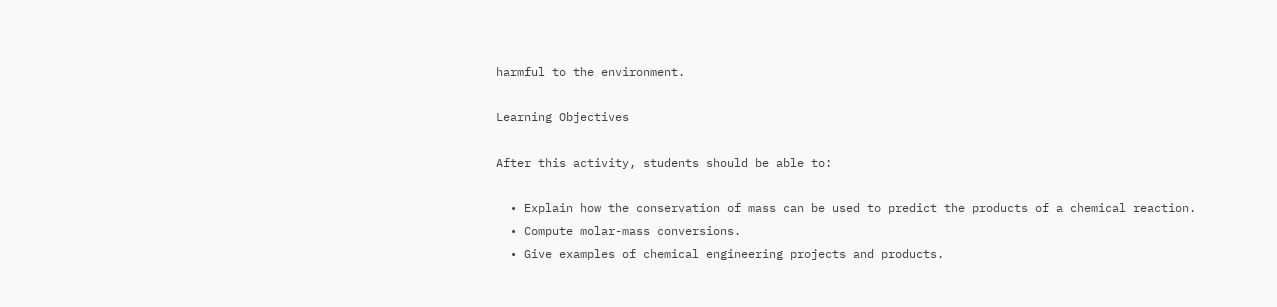harmful to the environment.

Learning Objectives

After this activity, students should be able to:

  • Explain how the conservation of mass can be used to predict the products of a chemical reaction.
  • Compute molar-mass conversions.
  • Give examples of chemical engineering projects and products.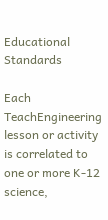Educational Standards

Each TeachEngineering lesson or activity is correlated to one or more K-12 science,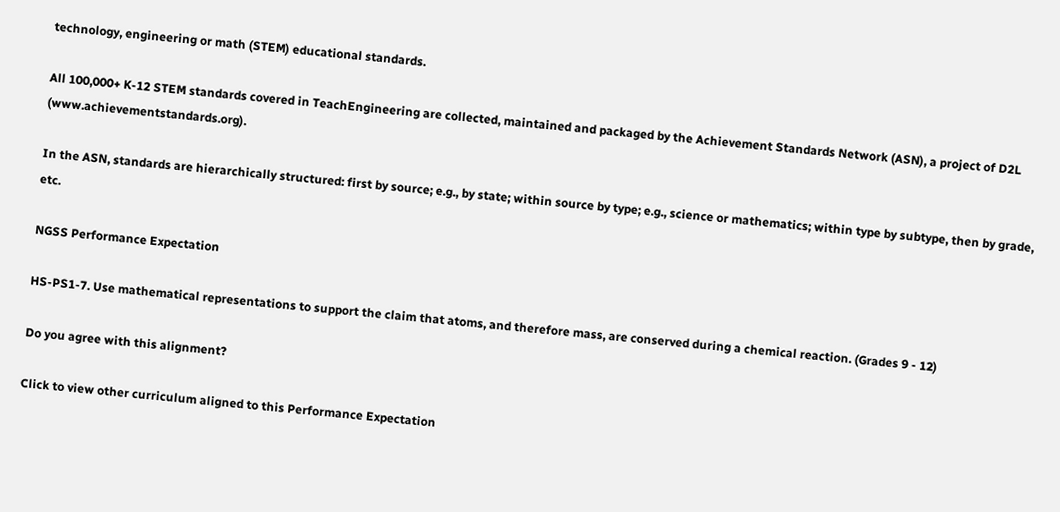technology, engineering or math (STEM) educational standards.

All 100,000+ K-12 STEM standards covered in TeachEngineering are collected, maintained and packaged by the Achievement Standards Network (ASN), a project of D2L (www.achievementstandards.org).

In the ASN, standards are hierarchically structured: first by source; e.g., by state; within source by type; e.g., science or mathematics; within type by subtype, then by grade, etc.

NGSS Performance Expectation

HS-PS1-7. Use mathematical representations to support the claim that atoms, and therefore mass, are conserved during a chemical reaction. (Grades 9 - 12)

Do you agree with this alignment?

Click to view other curriculum aligned to this Performance Expectation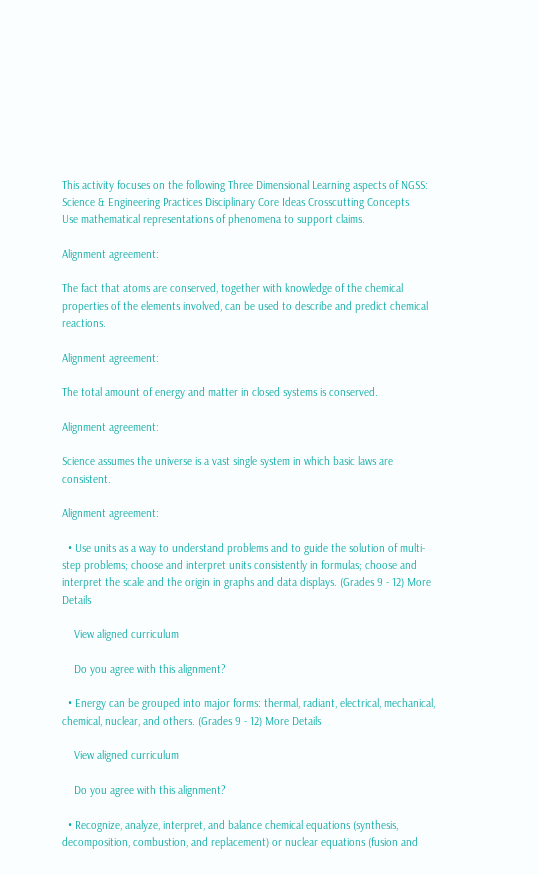This activity focuses on the following Three Dimensional Learning aspects of NGSS:
Science & Engineering Practices Disciplinary Core Ideas Crosscutting Concepts
Use mathematical representations of phenomena to support claims.

Alignment agreement:

The fact that atoms are conserved, together with knowledge of the chemical properties of the elements involved, can be used to describe and predict chemical reactions.

Alignment agreement:

The total amount of energy and matter in closed systems is conserved.

Alignment agreement:

Science assumes the universe is a vast single system in which basic laws are consistent.

Alignment agreement:

  • Use units as a way to understand problems and to guide the solution of multi-step problems; choose and interpret units consistently in formulas; choose and interpret the scale and the origin in graphs and data displays. (Grades 9 - 12) More Details

    View aligned curriculum

    Do you agree with this alignment?

  • Energy can be grouped into major forms: thermal, radiant, electrical, mechanical, chemical, nuclear, and others. (Grades 9 - 12) More Details

    View aligned curriculum

    Do you agree with this alignment?

  • Recognize, analyze, interpret, and balance chemical equations (synthesis, decomposition, combustion, and replacement) or nuclear equations (fusion and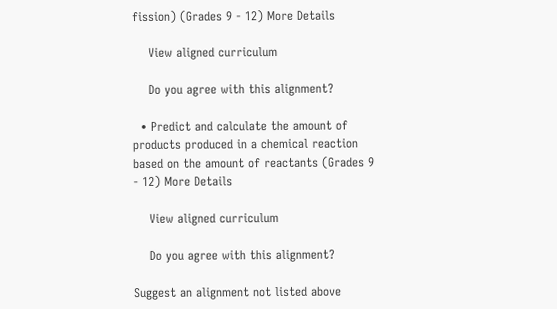fission) (Grades 9 - 12) More Details

    View aligned curriculum

    Do you agree with this alignment?

  • Predict and calculate the amount of products produced in a chemical reaction based on the amount of reactants (Grades 9 - 12) More Details

    View aligned curriculum

    Do you agree with this alignment?

Suggest an alignment not listed above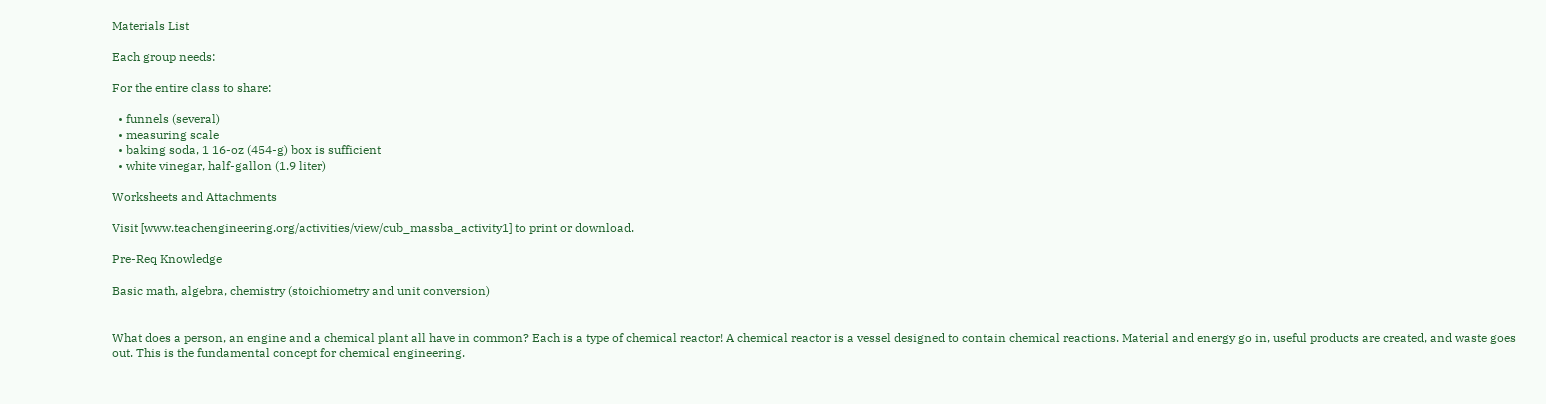Materials List

Each group needs:

For the entire class to share:

  • funnels (several)
  • measuring scale
  • baking soda, 1 16-oz (454-g) box is sufficient
  • white vinegar, half-gallon (1.9 liter)

Worksheets and Attachments

Visit [www.teachengineering.org/activities/view/cub_massba_activity1] to print or download.

Pre-Req Knowledge

Basic math, algebra, chemistry (stoichiometry and unit conversion)


What does a person, an engine and a chemical plant all have in common? Each is a type of chemical reactor! A chemical reactor is a vessel designed to contain chemical reactions. Material and energy go in, useful products are created, and waste goes out. This is the fundamental concept for chemical engineering.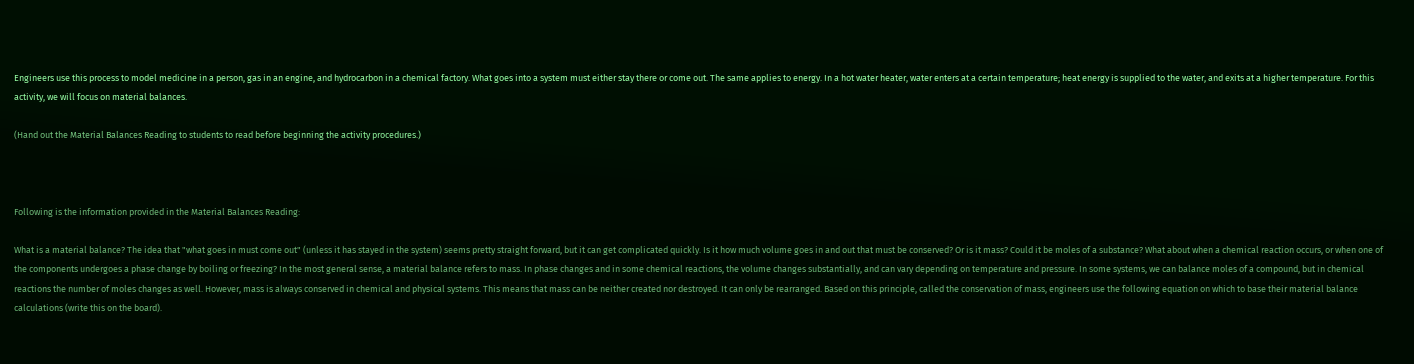Engineers use this process to model medicine in a person, gas in an engine, and hydrocarbon in a chemical factory. What goes into a system must either stay there or come out. The same applies to energy. In a hot water heater, water enters at a certain temperature; heat energy is supplied to the water, and exits at a higher temperature. For this activity, we will focus on material balances.

(Hand out the Material Balances Reading to students to read before beginning the activity procedures.)



Following is the information provided in the Material Balances Reading:

What is a material balance? The idea that "what goes in must come out" (unless it has stayed in the system) seems pretty straight forward, but it can get complicated quickly. Is it how much volume goes in and out that must be conserved? Or is it mass? Could it be moles of a substance? What about when a chemical reaction occurs, or when one of the components undergoes a phase change by boiling or freezing? In the most general sense, a material balance refers to mass. In phase changes and in some chemical reactions, the volume changes substantially, and can vary depending on temperature and pressure. In some systems, we can balance moles of a compound, but in chemical reactions the number of moles changes as well. However, mass is always conserved in chemical and physical systems. This means that mass can be neither created nor destroyed. It can only be rearranged. Based on this principle, called the conservation of mass, engineers use the following equation on which to base their material balance calculations (write this on the board).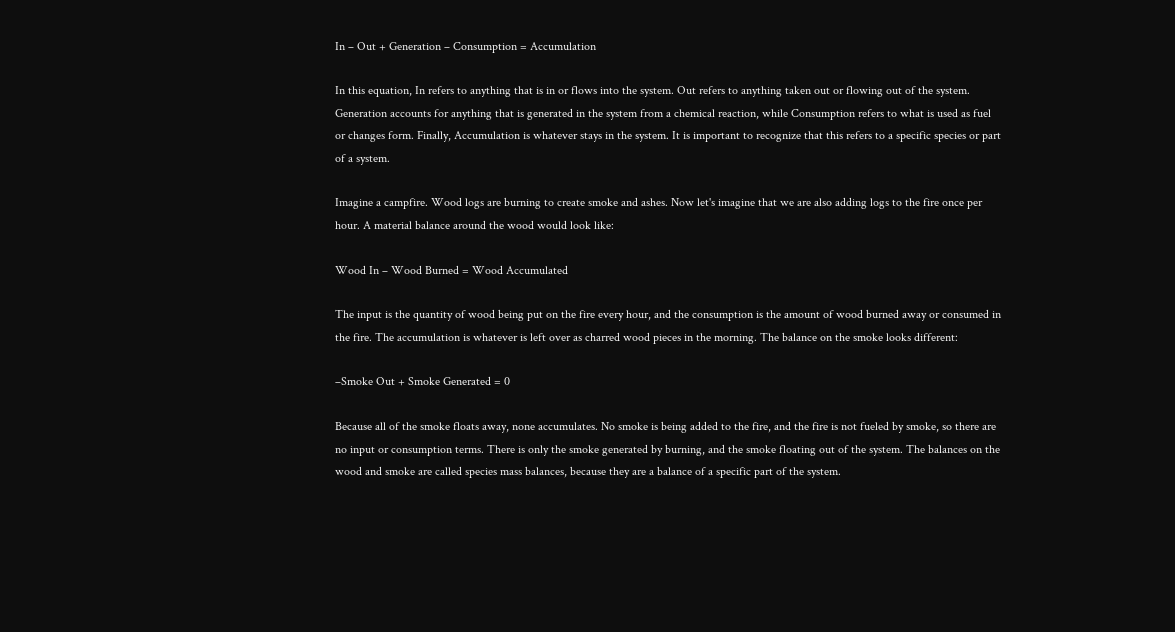In – Out + Generation – Consumption = Accumulation

In this equation, In refers to anything that is in or flows into the system. Out refers to anything taken out or flowing out of the system. Generation accounts for anything that is generated in the system from a chemical reaction, while Consumption refers to what is used as fuel or changes form. Finally, Accumulation is whatever stays in the system. It is important to recognize that this refers to a specific species or part of a system.

Imagine a campfire. Wood logs are burning to create smoke and ashes. Now let's imagine that we are also adding logs to the fire once per hour. A material balance around the wood would look like:

Wood In – Wood Burned = Wood Accumulated

The input is the quantity of wood being put on the fire every hour, and the consumption is the amount of wood burned away or consumed in the fire. The accumulation is whatever is left over as charred wood pieces in the morning. The balance on the smoke looks different:

–Smoke Out + Smoke Generated = 0

Because all of the smoke floats away, none accumulates. No smoke is being added to the fire, and the fire is not fueled by smoke, so there are no input or consumption terms. There is only the smoke generated by burning, and the smoke floating out of the system. The balances on the wood and smoke are called species mass balances, because they are a balance of a specific part of the system.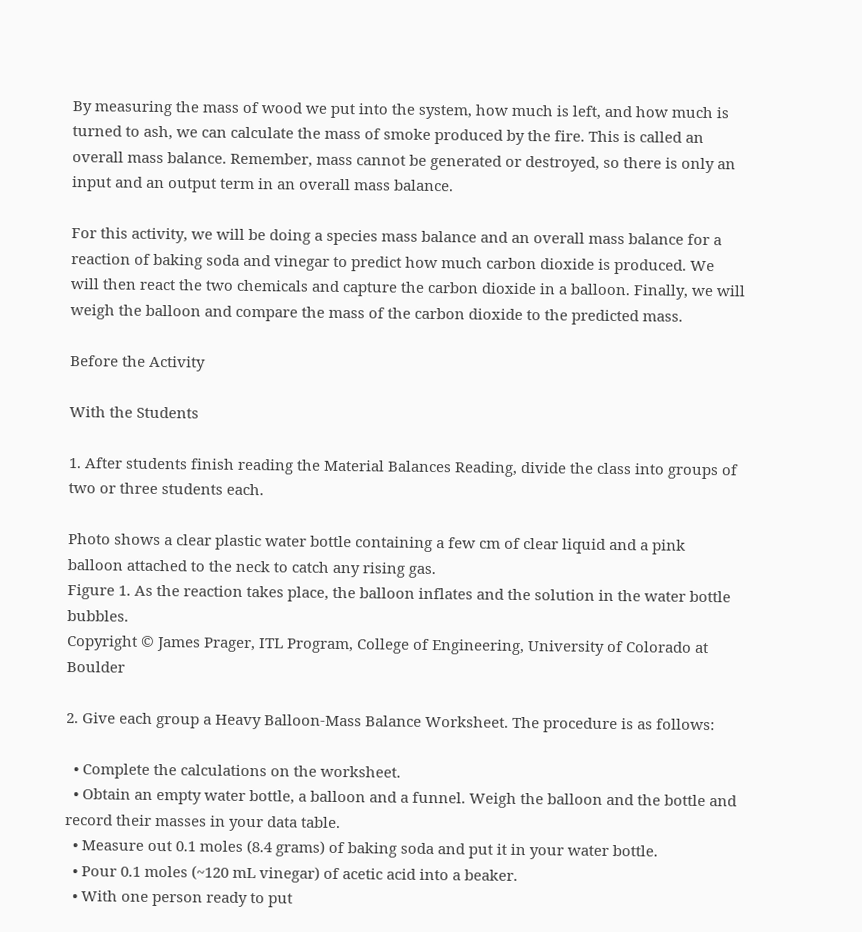By measuring the mass of wood we put into the system, how much is left, and how much is turned to ash, we can calculate the mass of smoke produced by the fire. This is called an overall mass balance. Remember, mass cannot be generated or destroyed, so there is only an input and an output term in an overall mass balance.

For this activity, we will be doing a species mass balance and an overall mass balance for a reaction of baking soda and vinegar to predict how much carbon dioxide is produced. We will then react the two chemicals and capture the carbon dioxide in a balloon. Finally, we will weigh the balloon and compare the mass of the carbon dioxide to the predicted mass.

Before the Activity

With the Students

1. After students finish reading the Material Balances Reading, divide the class into groups of two or three students each.

Photo shows a clear plastic water bottle containing a few cm of clear liquid and a pink balloon attached to the neck to catch any rising gas.
Figure 1. As the reaction takes place, the balloon inflates and the solution in the water bottle bubbles.
Copyright © James Prager, ITL Program, College of Engineering, University of Colorado at Boulder

2. Give each group a Heavy Balloon-Mass Balance Worksheet. The procedure is as follows:

  • Complete the calculations on the worksheet.
  • Obtain an empty water bottle, a balloon and a funnel. Weigh the balloon and the bottle and record their masses in your data table.
  • Measure out 0.1 moles (8.4 grams) of baking soda and put it in your water bottle.
  • Pour 0.1 moles (~120 mL vinegar) of acetic acid into a beaker.
  • With one person ready to put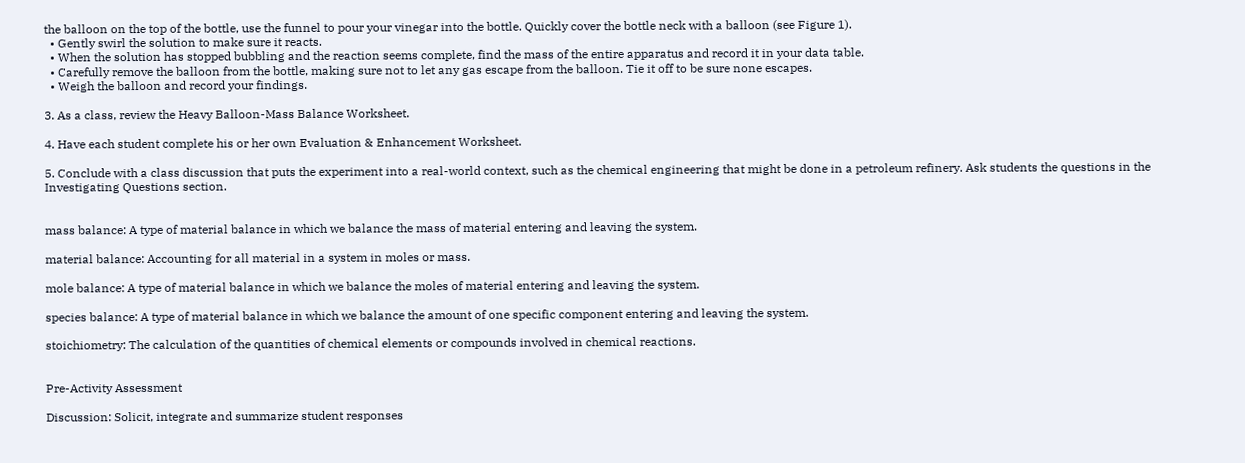the balloon on the top of the bottle, use the funnel to pour your vinegar into the bottle. Quickly cover the bottle neck with a balloon (see Figure 1).
  • Gently swirl the solution to make sure it reacts.
  • When the solution has stopped bubbling and the reaction seems complete, find the mass of the entire apparatus and record it in your data table.
  • Carefully remove the balloon from the bottle, making sure not to let any gas escape from the balloon. Tie it off to be sure none escapes.
  • Weigh the balloon and record your findings.

3. As a class, review the Heavy Balloon-Mass Balance Worksheet.

4. Have each student complete his or her own Evaluation & Enhancement Worksheet.

5. Conclude with a class discussion that puts the experiment into a real-world context, such as the chemical engineering that might be done in a petroleum refinery. Ask students the questions in the Investigating Questions section.


mass balance: A type of material balance in which we balance the mass of material entering and leaving the system.

material balance: Accounting for all material in a system in moles or mass.

mole balance: A type of material balance in which we balance the moles of material entering and leaving the system.

species balance: A type of material balance in which we balance the amount of one specific component entering and leaving the system.

stoichiometry: The calculation of the quantities of chemical elements or compounds involved in chemical reactions.


Pre-Activity Assessment

Discussion: Solicit, integrate and summarize student responses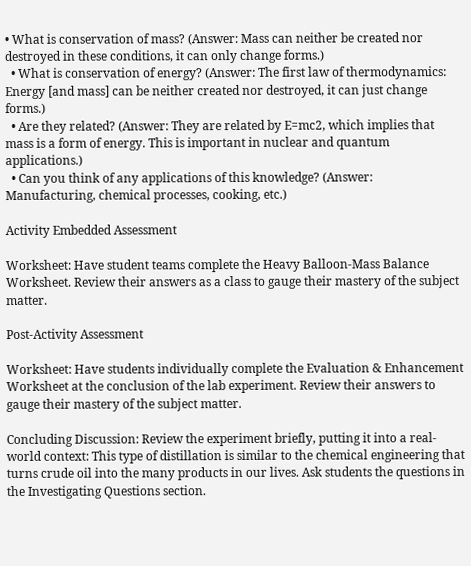• What is conservation of mass? (Answer: Mass can neither be created nor destroyed in these conditions, it can only change forms.)
  • What is conservation of energy? (Answer: The first law of thermodynamics: Energy [and mass] can be neither created nor destroyed, it can just change forms.)
  • Are they related? (Answer: They are related by E=mc2, which implies that mass is a form of energy. This is important in nuclear and quantum applications.)
  • Can you think of any applications of this knowledge? (Answer: Manufacturing, chemical processes, cooking, etc.)

Activity Embedded Assessment

Worksheet: Have student teams complete the Heavy Balloon-Mass Balance Worksheet. Review their answers as a class to gauge their mastery of the subject matter.

Post-Activity Assessment

Worksheet: Have students individually complete the Evaluation & Enhancement Worksheet at the conclusion of the lab experiment. Review their answers to gauge their mastery of the subject matter.

Concluding Discussion: Review the experiment briefly, putting it into a real-world context: This type of distillation is similar to the chemical engineering that turns crude oil into the many products in our lives. Ask students the questions in the Investigating Questions section.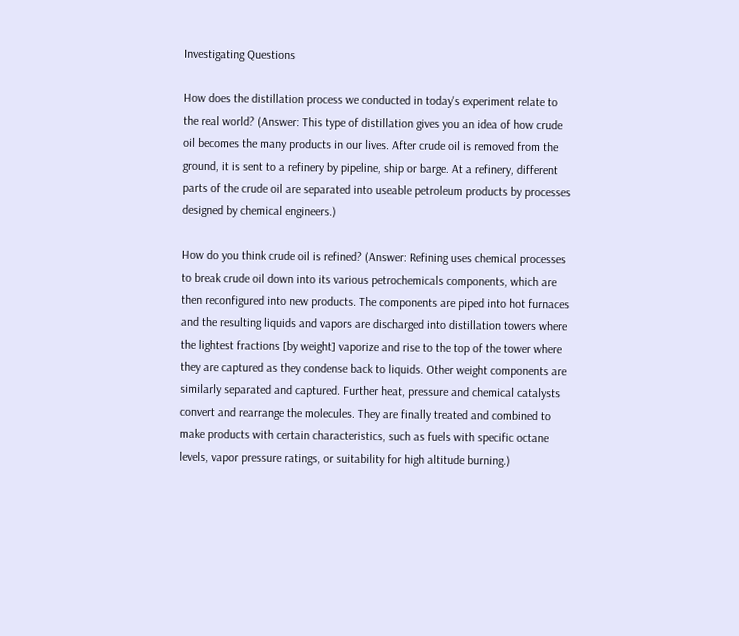Investigating Questions

How does the distillation process we conducted in today's experiment relate to the real world? (Answer: This type of distillation gives you an idea of how crude oil becomes the many products in our lives. After crude oil is removed from the ground, it is sent to a refinery by pipeline, ship or barge. At a refinery, different parts of the crude oil are separated into useable petroleum products by processes designed by chemical engineers.)

How do you think crude oil is refined? (Answer: Refining uses chemical processes to break crude oil down into its various petrochemicals components, which are then reconfigured into new products. The components are piped into hot furnaces and the resulting liquids and vapors are discharged into distillation towers where the lightest fractions [by weight] vaporize and rise to the top of the tower where they are captured as they condense back to liquids. Other weight components are similarly separated and captured. Further heat, pressure and chemical catalysts convert and rearrange the molecules. They are finally treated and combined to make products with certain characteristics, such as fuels with specific octane levels, vapor pressure ratings, or suitability for high altitude burning.)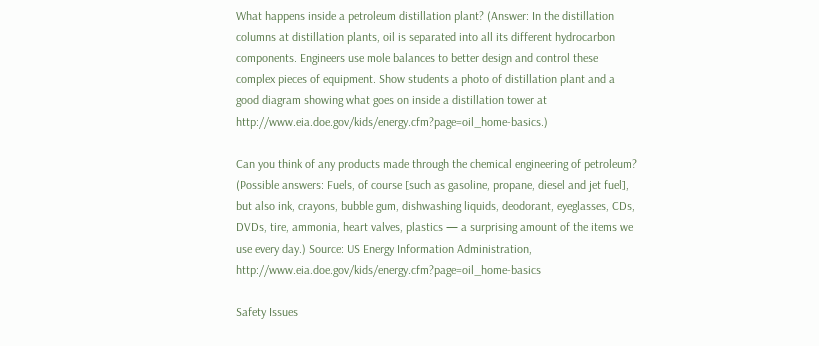What happens inside a petroleum distillation plant? (Answer: In the distillation columns at distillation plants, oil is separated into all its different hydrocarbon components. Engineers use mole balances to better design and control these complex pieces of equipment. Show students a photo of distillation plant and a good diagram showing what goes on inside a distillation tower at http://www.eia.doe.gov/kids/energy.cfm?page=oil_home-basics.)

Can you think of any products made through the chemical engineering of petroleum? (Possible answers: Fuels, of course [such as gasoline, propane, diesel and jet fuel], but also ink, crayons, bubble gum, dishwashing liquids, deodorant, eyeglasses, CDs, DVDs, tire, ammonia, heart valves, plastics — a surprising amount of the items we use every day.) Source: US Energy Information Administration, http://www.eia.doe.gov/kids/energy.cfm?page=oil_home-basics

Safety Issues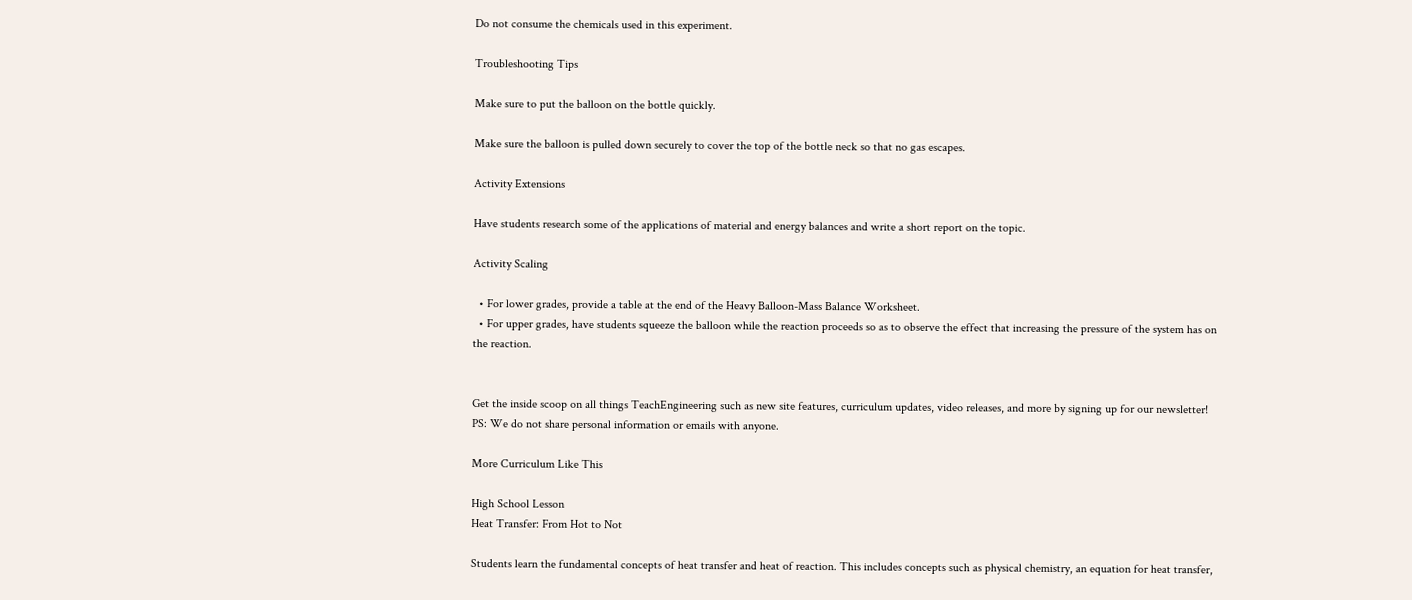Do not consume the chemicals used in this experiment.

Troubleshooting Tips

Make sure to put the balloon on the bottle quickly.

Make sure the balloon is pulled down securely to cover the top of the bottle neck so that no gas escapes.

Activity Extensions

Have students research some of the applications of material and energy balances and write a short report on the topic.

Activity Scaling

  • For lower grades, provide a table at the end of the Heavy Balloon-Mass Balance Worksheet.
  • For upper grades, have students squeeze the balloon while the reaction proceeds so as to observe the effect that increasing the pressure of the system has on the reaction.


Get the inside scoop on all things TeachEngineering such as new site features, curriculum updates, video releases, and more by signing up for our newsletter!
PS: We do not share personal information or emails with anyone.

More Curriculum Like This

High School Lesson
Heat Transfer: From Hot to Not

Students learn the fundamental concepts of heat transfer and heat of reaction. This includes concepts such as physical chemistry, an equation for heat transfer,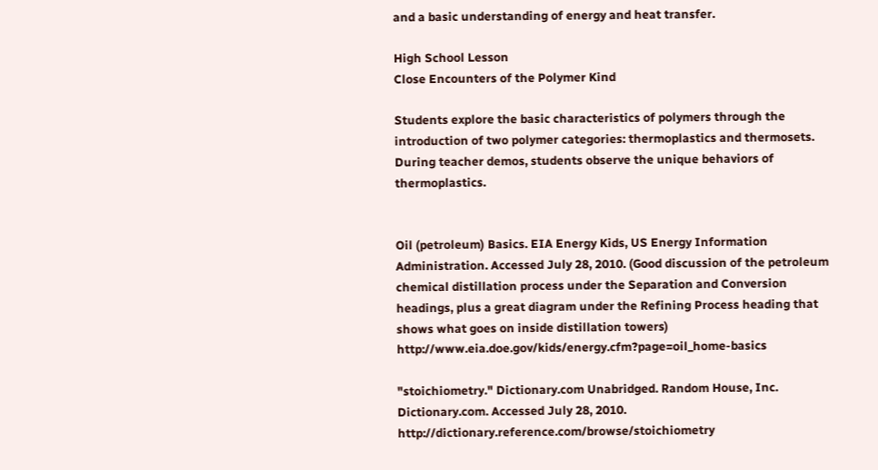and a basic understanding of energy and heat transfer.

High School Lesson
Close Encounters of the Polymer Kind

Students explore the basic characteristics of polymers through the introduction of two polymer categories: thermoplastics and thermosets. During teacher demos, students observe the unique behaviors of thermoplastics.


Oil (petroleum) Basics. EIA Energy Kids, US Energy Information Administration. Accessed July 28, 2010. (Good discussion of the petroleum chemical distillation process under the Separation and Conversion headings, plus a great diagram under the Refining Process heading that shows what goes on inside distillation towers) http://www.eia.doe.gov/kids/energy.cfm?page=oil_home-basics

"stoichiometry." Dictionary.com Unabridged. Random House, Inc. Dictionary.com. Accessed July 28, 2010. http://dictionary.reference.com/browse/stoichiometry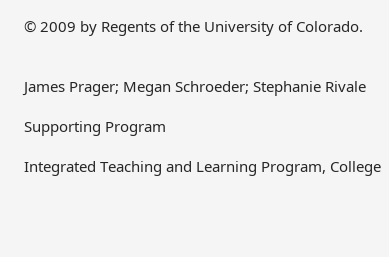© 2009 by Regents of the University of Colorado.


James Prager; Megan Schroeder; Stephanie Rivale

Supporting Program

Integrated Teaching and Learning Program, College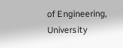of Engineering, University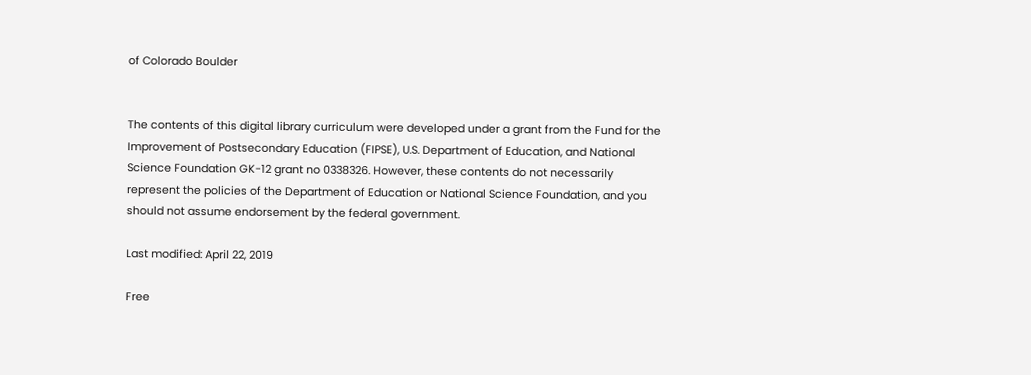of Colorado Boulder


The contents of this digital library curriculum were developed under a grant from the Fund for the Improvement of Postsecondary Education (FIPSE), U.S. Department of Education, and National Science Foundation GK-12 grant no 0338326. However, these contents do not necessarily represent the policies of the Department of Education or National Science Foundation, and you should not assume endorsement by the federal government.

Last modified: April 22, 2019

Free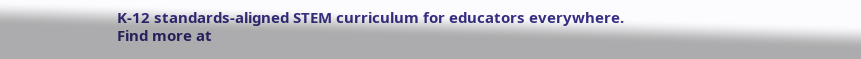K-12 standards-aligned STEM curriculum for educators everywhere.
Find more at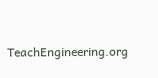TeachEngineering.org